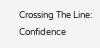Crossing The Line: Confidence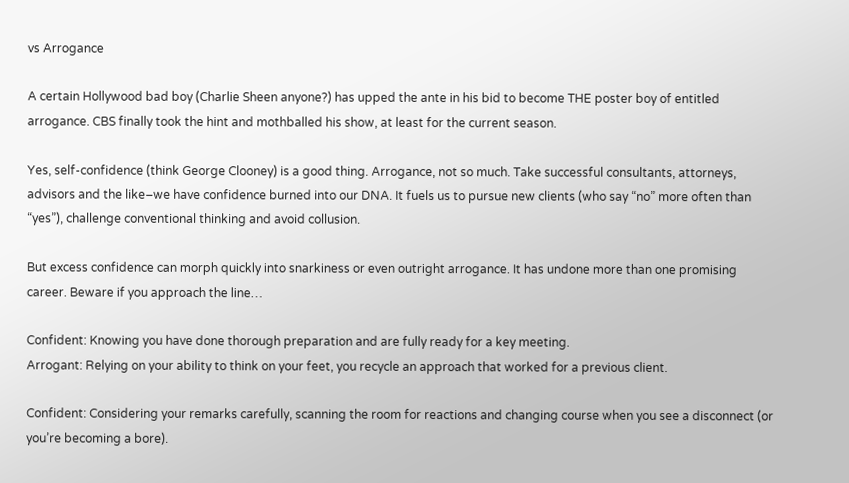vs Arrogance

A certain Hollywood bad boy (Charlie Sheen anyone?) has upped the ante in his bid to become THE poster boy of entitled arrogance. CBS finally took the hint and mothballed his show, at least for the current season.

Yes, self-confidence (think George Clooney) is a good thing. Arrogance, not so much. Take successful consultants, attorneys, advisors and the like–we have confidence burned into our DNA. It fuels us to pursue new clients (who say “no” more often than “yes”), challenge conventional thinking and avoid collusion.

But excess confidence can morph quickly into snarkiness or even outright arrogance. It has undone more than one promising career. Beware if you approach the line…

Confident: Knowing you have done thorough preparation and are fully ready for a key meeting.
Arrogant: Relying on your ability to think on your feet, you recycle an approach that worked for a previous client.

Confident: Considering your remarks carefully, scanning the room for reactions and changing course when you see a disconnect (or you’re becoming a bore).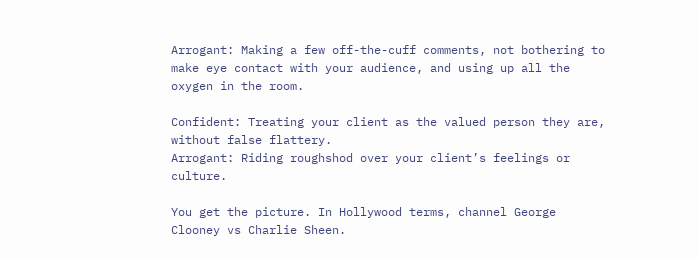Arrogant: Making a few off-the-cuff comments, not bothering to make eye contact with your audience, and using up all the oxygen in the room.

Confident: Treating your client as the valued person they are, without false flattery.
Arrogant: Riding roughshod over your client’s feelings or culture.

You get the picture. In Hollywood terms, channel George Clooney vs Charlie Sheen.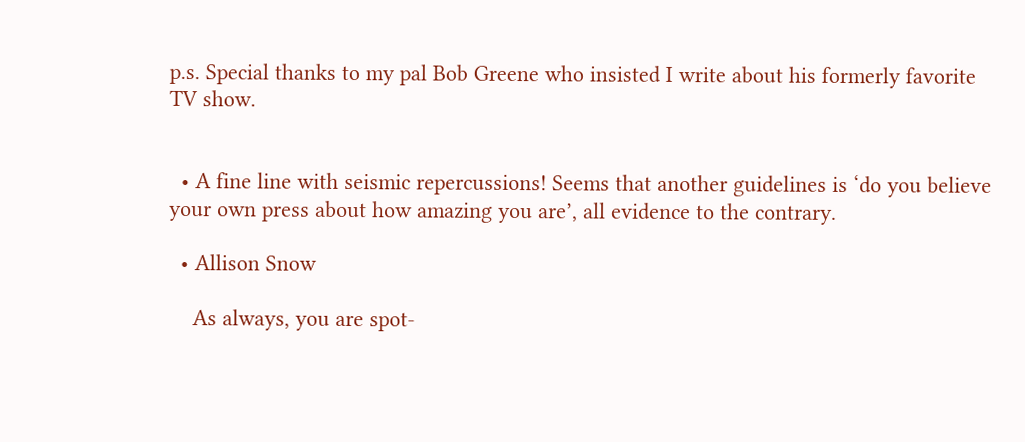p.s. Special thanks to my pal Bob Greene who insisted I write about his formerly favorite TV show.


  • A fine line with seismic repercussions! Seems that another guidelines is ‘do you believe your own press about how amazing you are’, all evidence to the contrary.

  • Allison Snow

    As always, you are spot-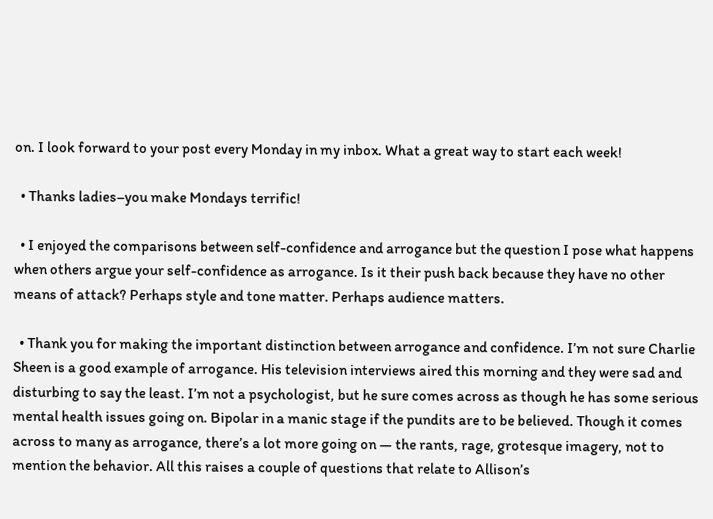on. I look forward to your post every Monday in my inbox. What a great way to start each week!

  • Thanks ladies–you make Mondays terrific!

  • I enjoyed the comparisons between self-confidence and arrogance but the question I pose what happens when others argue your self-confidence as arrogance. Is it their push back because they have no other means of attack? Perhaps style and tone matter. Perhaps audience matters.

  • Thank you for making the important distinction between arrogance and confidence. I’m not sure Charlie Sheen is a good example of arrogance. His television interviews aired this morning and they were sad and disturbing to say the least. I’m not a psychologist, but he sure comes across as though he has some serious mental health issues going on. Bipolar in a manic stage if the pundits are to be believed. Though it comes across to many as arrogance, there’s a lot more going on — the rants, rage, grotesque imagery, not to mention the behavior. All this raises a couple of questions that relate to Allison’s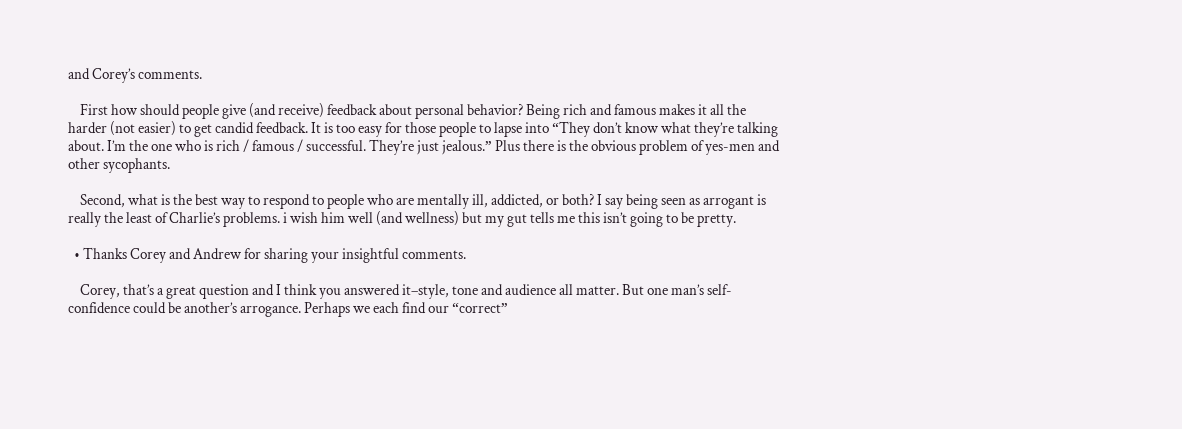and Corey’s comments.

    First how should people give (and receive) feedback about personal behavior? Being rich and famous makes it all the harder (not easier) to get candid feedback. It is too easy for those people to lapse into “They don’t know what they’re talking about. I’m the one who is rich / famous / successful. They’re just jealous.” Plus there is the obvious problem of yes-men and other sycophants.

    Second, what is the best way to respond to people who are mentally ill, addicted, or both? I say being seen as arrogant is really the least of Charlie’s problems. i wish him well (and wellness) but my gut tells me this isn’t going to be pretty.

  • Thanks Corey and Andrew for sharing your insightful comments.

    Corey, that’s a great question and I think you answered it–style, tone and audience all matter. But one man’s self-confidence could be another’s arrogance. Perhaps we each find our “correct”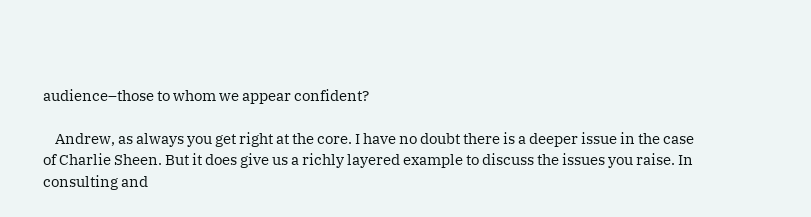audience–those to whom we appear confident?

    Andrew, as always you get right at the core. I have no doubt there is a deeper issue in the case of Charlie Sheen. But it does give us a richly layered example to discuss the issues you raise. In consulting and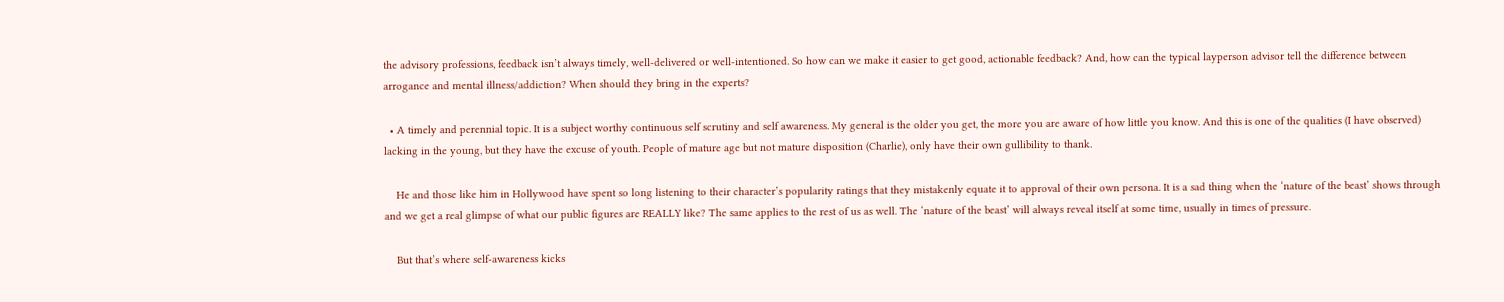the advisory professions, feedback isn’t always timely, well-delivered or well-intentioned. So how can we make it easier to get good, actionable feedback? And, how can the typical layperson advisor tell the difference between arrogance and mental illness/addiction? When should they bring in the experts?

  • A timely and perennial topic. It is a subject worthy continuous self scrutiny and self awareness. My general is the older you get, the more you are aware of how little you know. And this is one of the qualities (I have observed) lacking in the young, but they have the excuse of youth. People of mature age but not mature disposition (Charlie), only have their own gullibility to thank.

    He and those like him in Hollywood have spent so long listening to their character’s popularity ratings that they mistakenly equate it to approval of their own persona. It is a sad thing when the ‘nature of the beast’ shows through and we get a real glimpse of what our public figures are REALLY like? The same applies to the rest of us as well. The ‘nature of the beast’ will always reveal itself at some time, usually in times of pressure.

    But that’s where self-awareness kicks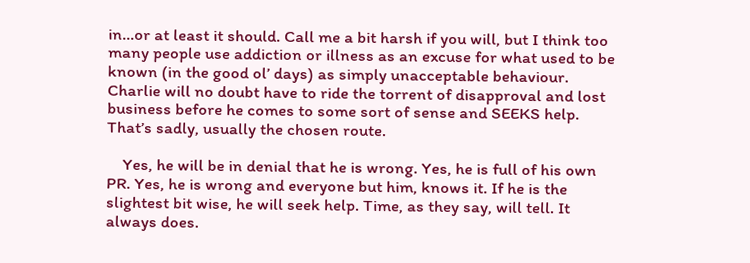in…or at least it should. Call me a bit harsh if you will, but I think too many people use addiction or illness as an excuse for what used to be known (in the good ol’ days) as simply unacceptable behaviour. Charlie will no doubt have to ride the torrent of disapproval and lost business before he comes to some sort of sense and SEEKS help. That’s sadly, usually the chosen route.

    Yes, he will be in denial that he is wrong. Yes, he is full of his own PR. Yes, he is wrong and everyone but him, knows it. If he is the slightest bit wise, he will seek help. Time, as they say, will tell. It always does.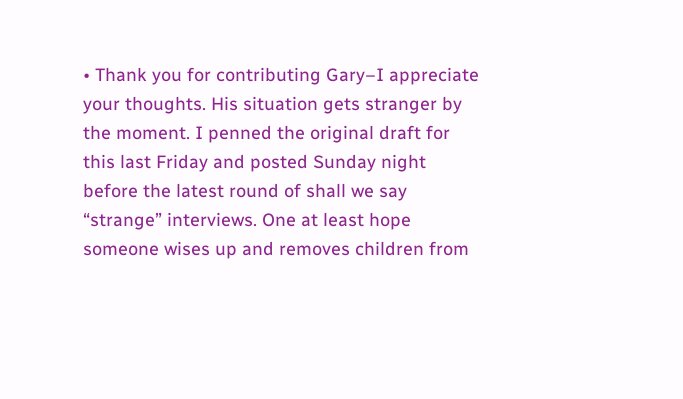• Thank you for contributing Gary–I appreciate your thoughts. His situation gets stranger by the moment. I penned the original draft for this last Friday and posted Sunday night before the latest round of shall we say “strange” interviews. One at least hope someone wises up and removes children from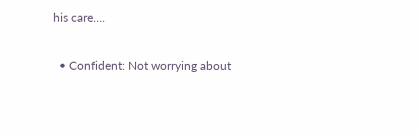his care….

  • Confident: Not worrying about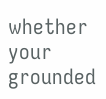whether your grounded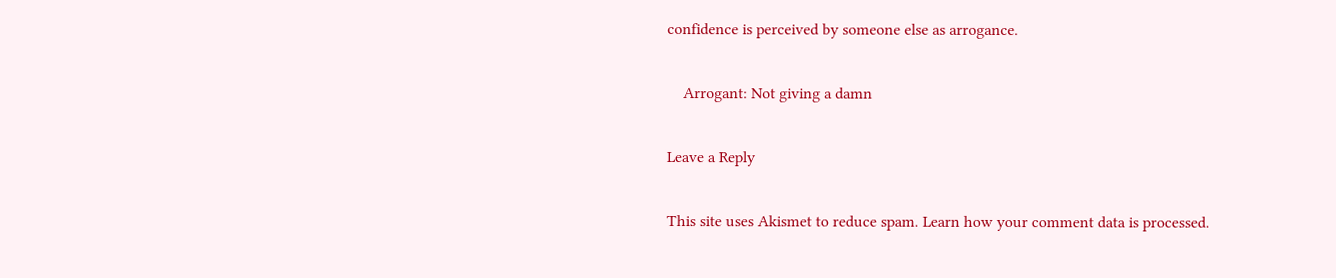confidence is perceived by someone else as arrogance.

    Arrogant: Not giving a damn

Leave a Reply

This site uses Akismet to reduce spam. Learn how your comment data is processed.